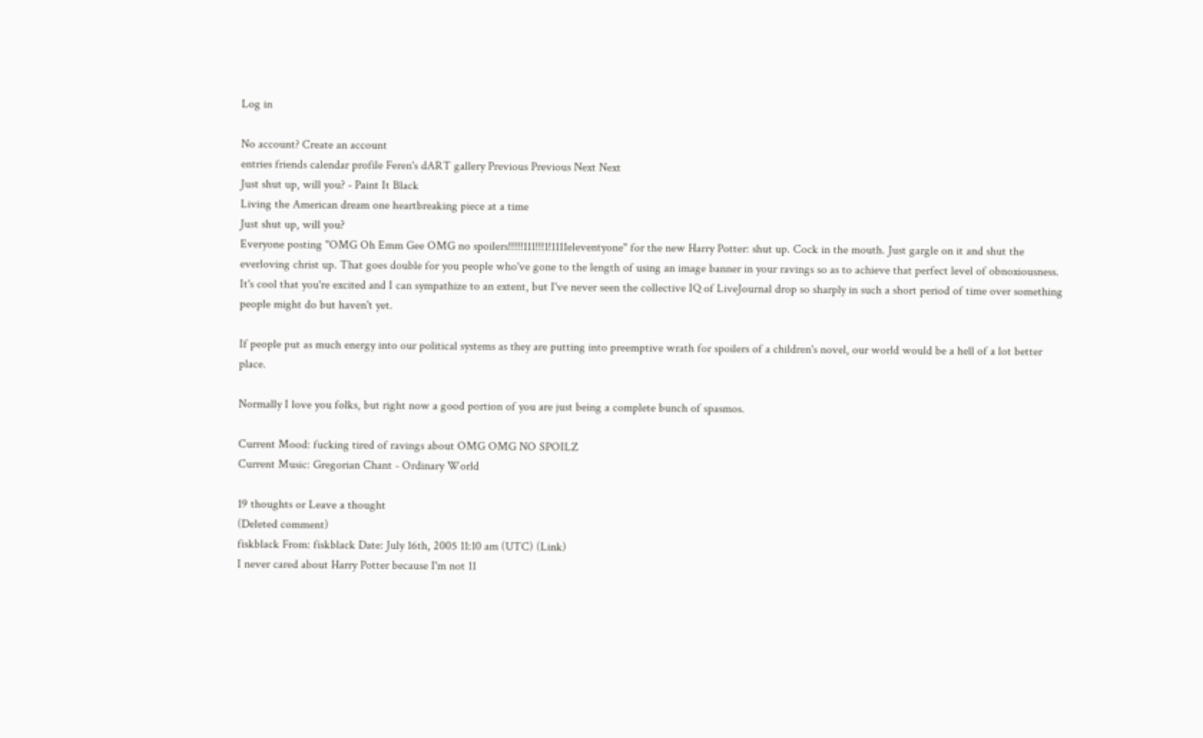Log in

No account? Create an account
entries friends calendar profile Feren's dART gallery Previous Previous Next Next
Just shut up, will you? - Paint It Black
Living the American dream one heartbreaking piece at a time
Just shut up, will you?
Everyone posting "OMG Oh Emm Gee OMG no spoilers!!!!!111!!!1!1111eleventyone" for the new Harry Potter: shut up. Cock in the mouth. Just gargle on it and shut the everloving christ up. That goes double for you people who've gone to the length of using an image banner in your ravings so as to achieve that perfect level of obnoxiousness. It's cool that you're excited and I can sympathize to an extent, but I've never seen the collective IQ of LiveJournal drop so sharply in such a short period of time over something people might do but haven't yet.

If people put as much energy into our political systems as they are putting into preemptive wrath for spoilers of a children's novel, our world would be a hell of a lot better place.

Normally I love you folks, but right now a good portion of you are just being a complete bunch of spasmos.

Current Mood: fucking tired of ravings about OMG OMG NO SPOILZ
Current Music: Gregorian Chant - Ordinary World

19 thoughts or Leave a thought
(Deleted comment)
fiskblack From: fiskblack Date: July 16th, 2005 11:10 am (UTC) (Link)
I never cared about Harry Potter because I'm not 11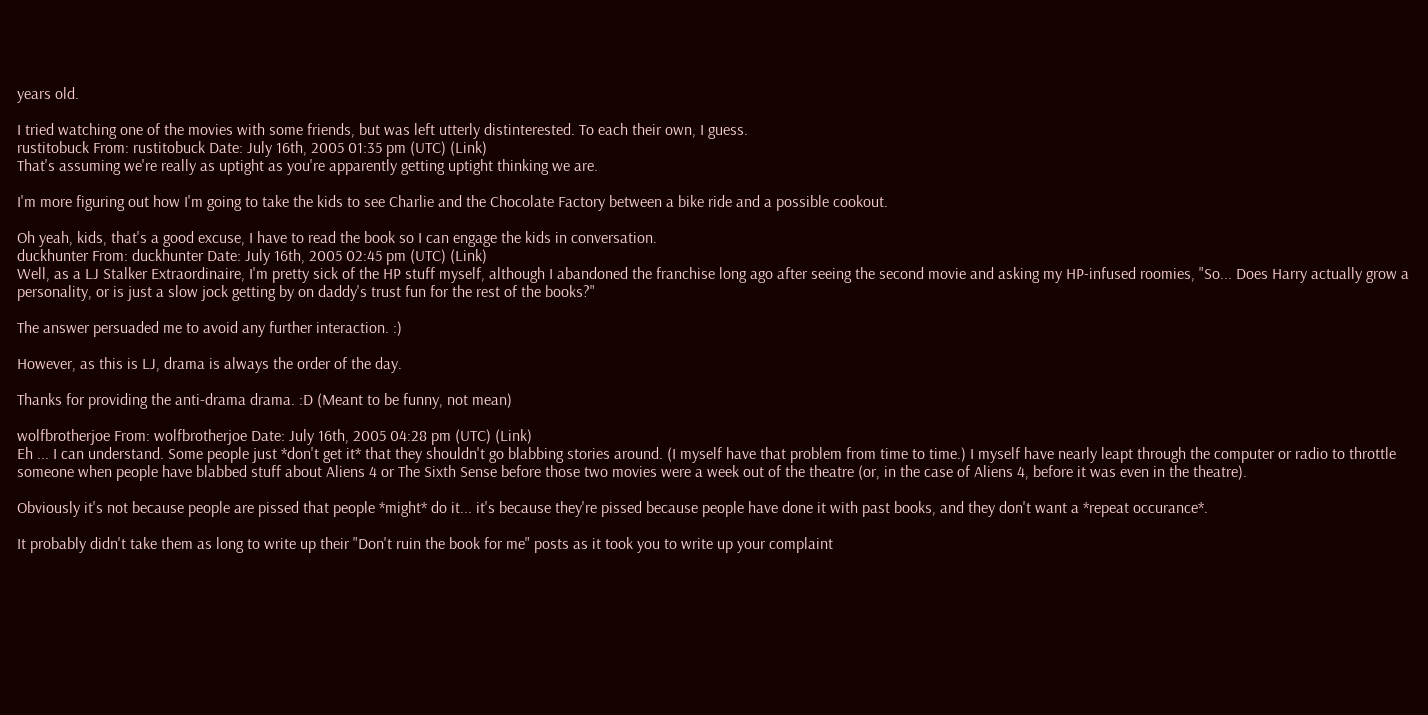years old.

I tried watching one of the movies with some friends, but was left utterly distinterested. To each their own, I guess.
rustitobuck From: rustitobuck Date: July 16th, 2005 01:35 pm (UTC) (Link)
That's assuming we're really as uptight as you're apparently getting uptight thinking we are.

I'm more figuring out how I'm going to take the kids to see Charlie and the Chocolate Factory between a bike ride and a possible cookout.

Oh yeah, kids, that's a good excuse, I have to read the book so I can engage the kids in conversation.
duckhunter From: duckhunter Date: July 16th, 2005 02:45 pm (UTC) (Link)
Well, as a LJ Stalker Extraordinaire, I'm pretty sick of the HP stuff myself, although I abandoned the franchise long ago after seeing the second movie and asking my HP-infused roomies, "So... Does Harry actually grow a personality, or is just a slow jock getting by on daddy's trust fun for the rest of the books?"

The answer persuaded me to avoid any further interaction. :)

However, as this is LJ, drama is always the order of the day.

Thanks for providing the anti-drama drama. :D (Meant to be funny, not mean)

wolfbrotherjoe From: wolfbrotherjoe Date: July 16th, 2005 04:28 pm (UTC) (Link)
Eh ... I can understand. Some people just *don't get it* that they shouldn't go blabbing stories around. (I myself have that problem from time to time.) I myself have nearly leapt through the computer or radio to throttle someone when people have blabbed stuff about Aliens 4 or The Sixth Sense before those two movies were a week out of the theatre (or, in the case of Aliens 4, before it was even in the theatre).

Obviously it's not because people are pissed that people *might* do it... it's because they're pissed because people have done it with past books, and they don't want a *repeat occurance*.

It probably didn't take them as long to write up their "Don't ruin the book for me" posts as it took you to write up your complaint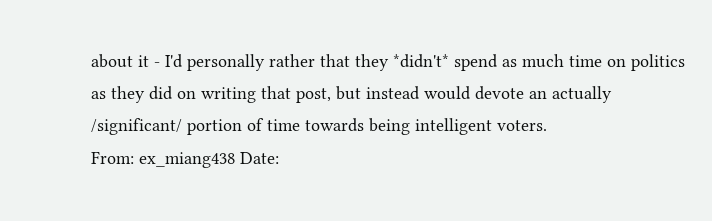about it - I'd personally rather that they *didn't* spend as much time on politics as they did on writing that post, but instead would devote an actually /significant/ portion of time towards being intelligent voters.
From: ex_miang438 Date: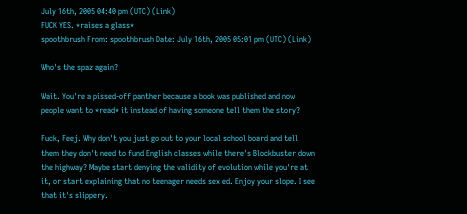July 16th, 2005 04:40 pm (UTC) (Link)
FUCK YES. *raises a glass*
spoothbrush From: spoothbrush Date: July 16th, 2005 05:01 pm (UTC) (Link)

Who's the spaz again?

Wait. You're a pissed-off panther because a book was published and now people want to *read* it instead of having someone tell them the story?

Fuck, Feej. Why don't you just go out to your local school board and tell them they don't need to fund English classes while there's Blockbuster down the highway? Maybe start denying the validity of evolution while you're at it, or start explaining that no teenager needs sex ed. Enjoy your slope. I see that it's slippery.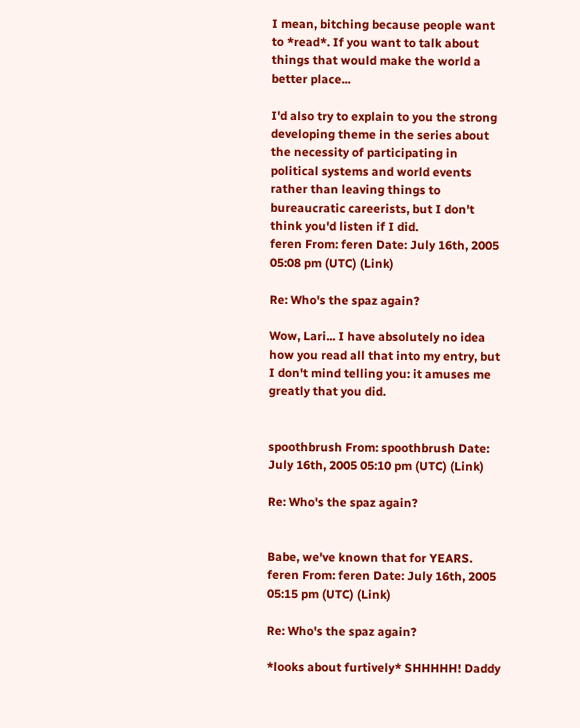I mean, bitching because people want to *read*. If you want to talk about things that would make the world a better place...

I'd also try to explain to you the strong developing theme in the series about the necessity of participating in political systems and world events rather than leaving things to bureaucratic careerists, but I don't think you'd listen if I did.
feren From: feren Date: July 16th, 2005 05:08 pm (UTC) (Link)

Re: Who's the spaz again?

Wow, Lari... I have absolutely no idea how you read all that into my entry, but I don't mind telling you: it amuses me greatly that you did.


spoothbrush From: spoothbrush Date: July 16th, 2005 05:10 pm (UTC) (Link)

Re: Who's the spaz again?


Babe, we've known that for YEARS.
feren From: feren Date: July 16th, 2005 05:15 pm (UTC) (Link)

Re: Who's the spaz again?

*looks about furtively* SHHHHH! Daddy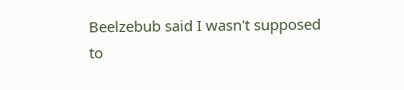Beelzebub said I wasn't supposed to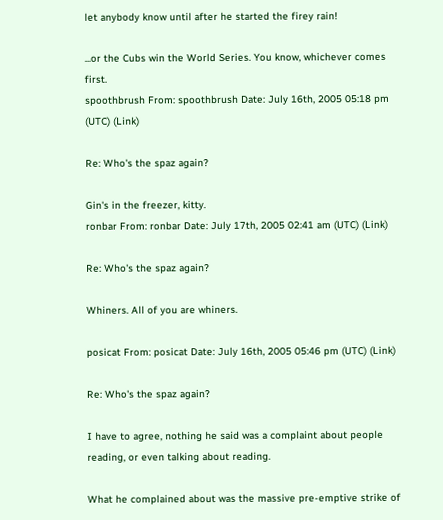let anybody know until after he started the firey rain!

...or the Cubs win the World Series. You know, whichever comes first.
spoothbrush From: spoothbrush Date: July 16th, 2005 05:18 pm (UTC) (Link)

Re: Who's the spaz again?

Gin's in the freezer, kitty.
ronbar From: ronbar Date: July 17th, 2005 02:41 am (UTC) (Link)

Re: Who's the spaz again?

Whiners. All of you are whiners.

posicat From: posicat Date: July 16th, 2005 05:46 pm (UTC) (Link)

Re: Who's the spaz again?

I have to agree, nothing he said was a complaint about people reading, or even talking about reading.

What he complained about was the massive pre-emptive strike of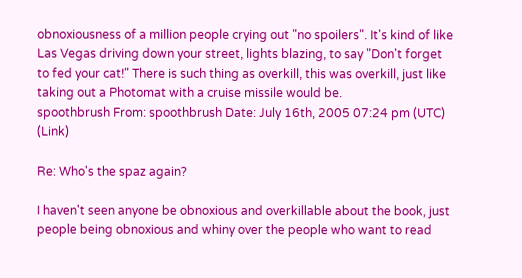obnoxiousness of a million people crying out "no spoilers". It's kind of like Las Vegas driving down your street, lights blazing, to say "Don't forget to fed your cat!" There is such thing as overkill, this was overkill, just like taking out a Photomat with a cruise missile would be.
spoothbrush From: spoothbrush Date: July 16th, 2005 07:24 pm (UTC) (Link)

Re: Who's the spaz again?

I haven't seen anyone be obnoxious and overkillable about the book, just people being obnoxious and whiny over the people who want to read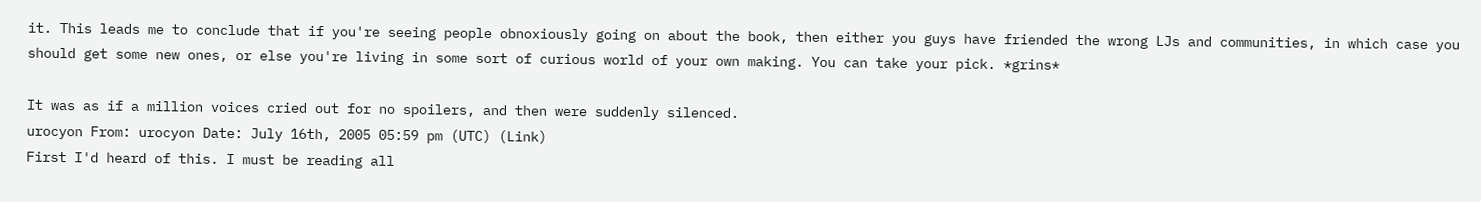it. This leads me to conclude that if you're seeing people obnoxiously going on about the book, then either you guys have friended the wrong LJs and communities, in which case you should get some new ones, or else you're living in some sort of curious world of your own making. You can take your pick. *grins*

It was as if a million voices cried out for no spoilers, and then were suddenly silenced.
urocyon From: urocyon Date: July 16th, 2005 05:59 pm (UTC) (Link)
First I'd heard of this. I must be reading all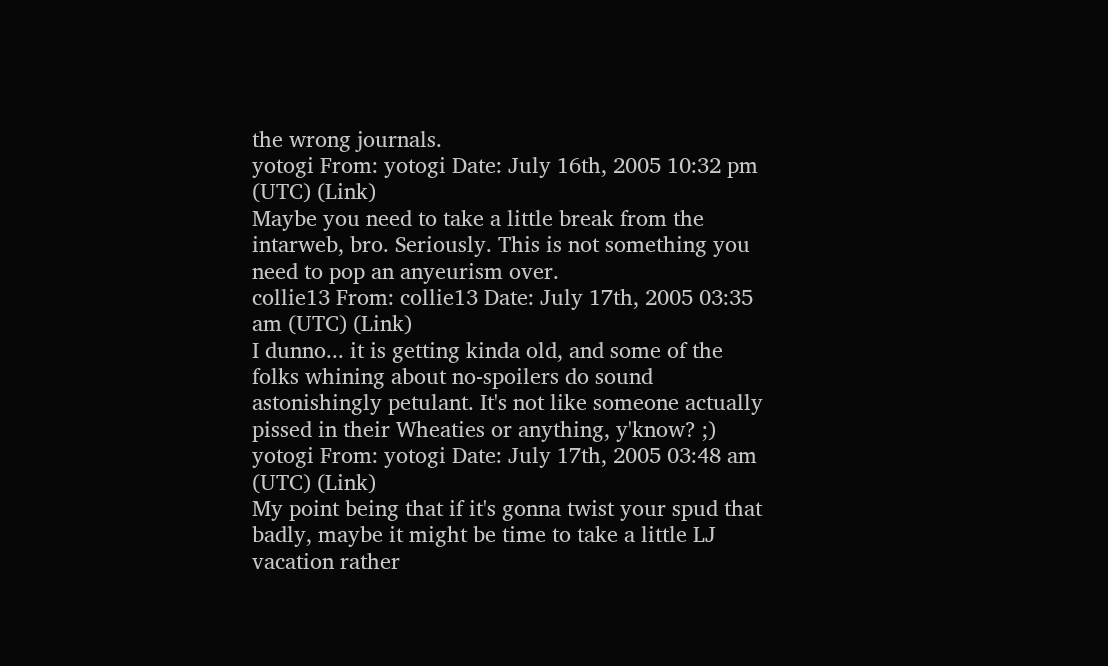the wrong journals.
yotogi From: yotogi Date: July 16th, 2005 10:32 pm (UTC) (Link)
Maybe you need to take a little break from the intarweb, bro. Seriously. This is not something you need to pop an anyeurism over.
collie13 From: collie13 Date: July 17th, 2005 03:35 am (UTC) (Link)
I dunno... it is getting kinda old, and some of the folks whining about no-spoilers do sound astonishingly petulant. It's not like someone actually pissed in their Wheaties or anything, y'know? ;)
yotogi From: yotogi Date: July 17th, 2005 03:48 am (UTC) (Link)
My point being that if it's gonna twist your spud that badly, maybe it might be time to take a little LJ vacation rather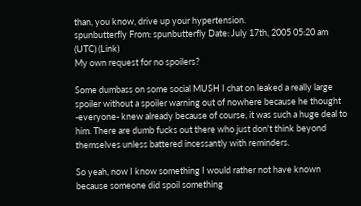than, you know, drive up your hypertension.
spunbutterfly From: spunbutterfly Date: July 17th, 2005 05:20 am (UTC) (Link)
My own request for no spoilers?

Some dumbass on some social MUSH I chat on leaked a really large spoiler without a spoiler warning out of nowhere because he thought -everyone- knew already because of course, it was such a huge deal to him. There are dumb fucks out there who just don't think beyond themselves unless battered incessantly with reminders.

So yeah, now I know something I would rather not have known because someone did spoil something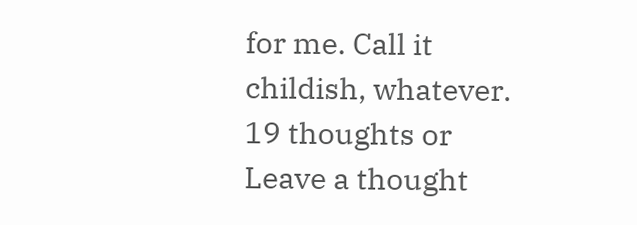for me. Call it childish, whatever.
19 thoughts or Leave a thought